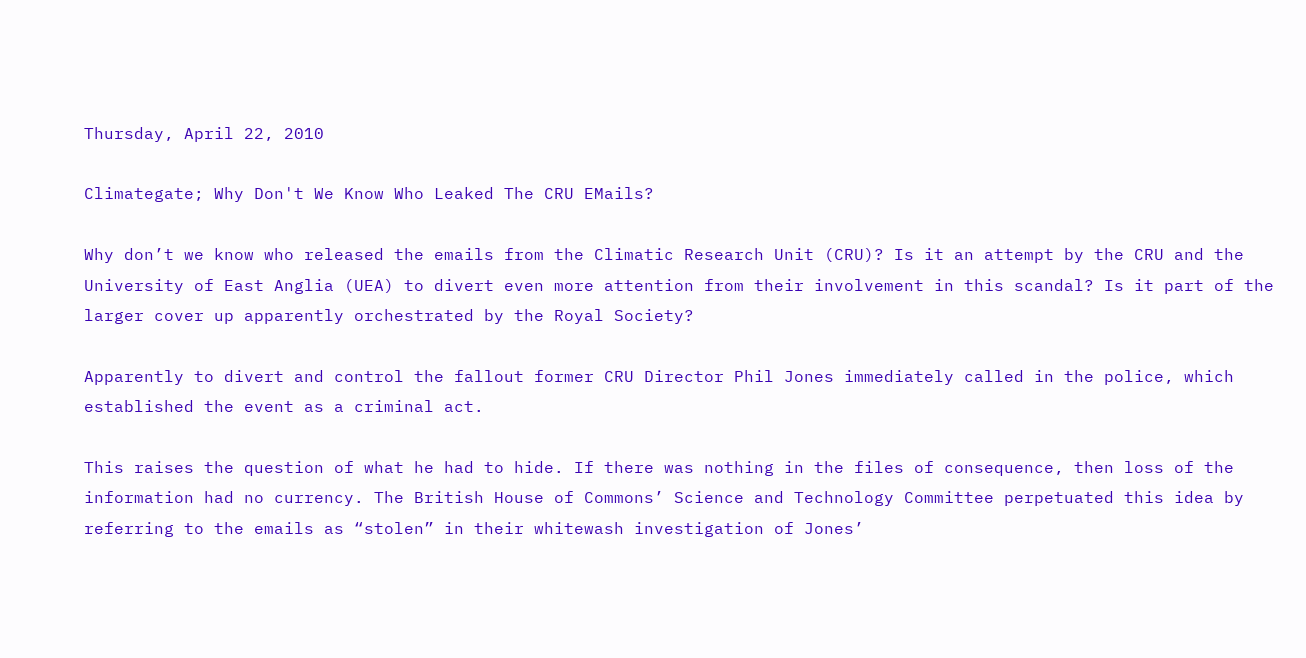Thursday, April 22, 2010

Climategate; Why Don't We Know Who Leaked The CRU EMails?

Why don’t we know who released the emails from the Climatic Research Unit (CRU)? Is it an attempt by the CRU and the University of East Anglia (UEA) to divert even more attention from their involvement in this scandal? Is it part of the larger cover up apparently orchestrated by the Royal Society?

Apparently to divert and control the fallout former CRU Director Phil Jones immediately called in the police, which established the event as a criminal act.

This raises the question of what he had to hide. If there was nothing in the files of consequence, then loss of the information had no currency. The British House of Commons’ Science and Technology Committee perpetuated this idea by referring to the emails as “stolen” in their whitewash investigation of Jones’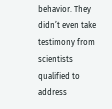behavior. They didn’t even take testimony from scientists qualified to address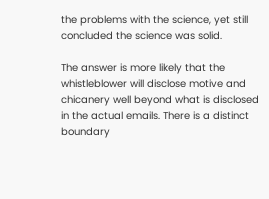the problems with the science, yet still concluded the science was solid.

The answer is more likely that the whistleblower will disclose motive and chicanery well beyond what is disclosed in the actual emails. There is a distinct boundary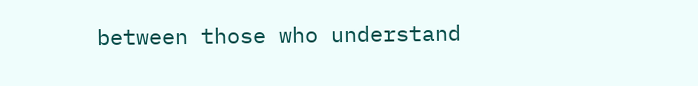between those who understand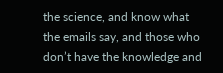the science, and know what the emails say, and those who don’t have the knowledge and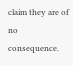claim they are of no consequence.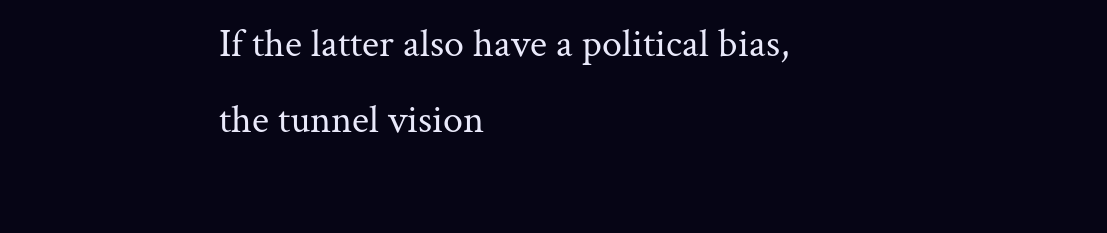If the latter also have a political bias, the tunnel vision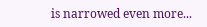is narrowed even more...